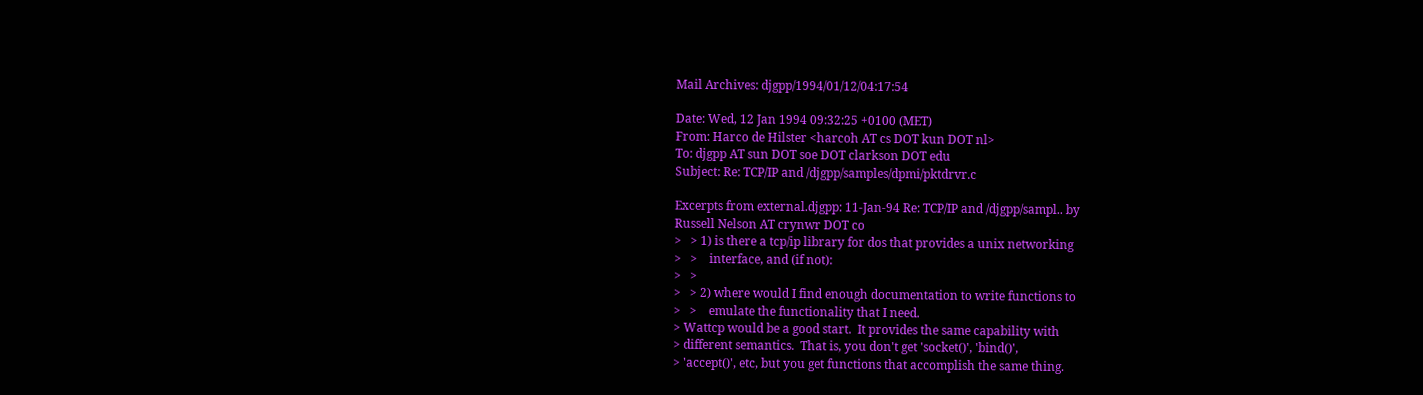Mail Archives: djgpp/1994/01/12/04:17:54

Date: Wed, 12 Jan 1994 09:32:25 +0100 (MET)
From: Harco de Hilster <harcoh AT cs DOT kun DOT nl>
To: djgpp AT sun DOT soe DOT clarkson DOT edu
Subject: Re: TCP/IP and /djgpp/samples/dpmi/pktdrvr.c

Excerpts from external.djgpp: 11-Jan-94 Re: TCP/IP and /djgpp/sampl.. by
Russell Nelson AT crynwr DOT co
>   > 1) is there a tcp/ip library for dos that provides a unix networking
>   >    interface, and (if not):
>   >
>   > 2) where would I find enough documentation to write functions to
>   >    emulate the functionality that I need.
> Wattcp would be a good start.  It provides the same capability with
> different semantics.  That is, you don't get 'socket()', 'bind()',
> 'accept()', etc, but you get functions that accomplish the same thing.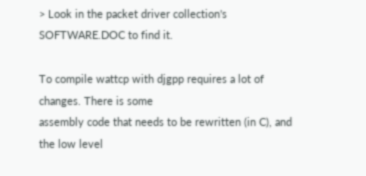> Look in the packet driver collection's SOFTWARE.DOC to find it.

To compile wattcp with djgpp requires a lot of changes. There is some
assembly code that needs to be rewritten (in C), and the low level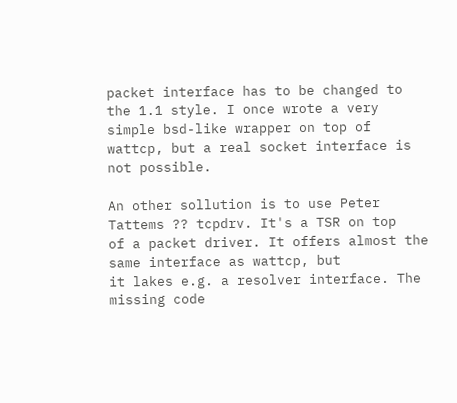packet interface has to be changed to the 1.1 style. I once wrote a very
simple bsd-like wrapper on top of wattcp, but a real socket interface is
not possible.

An other sollution is to use Peter Tattems ?? tcpdrv. It's a TSR on top
of a packet driver. It offers almost the same interface as wattcp, but
it lakes e.g. a resolver interface. The missing code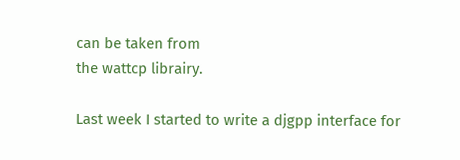can be taken from
the wattcp librairy.

Last week I started to write a djgpp interface for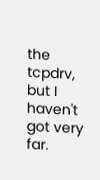the tcpdrv, but I
haven't got very far.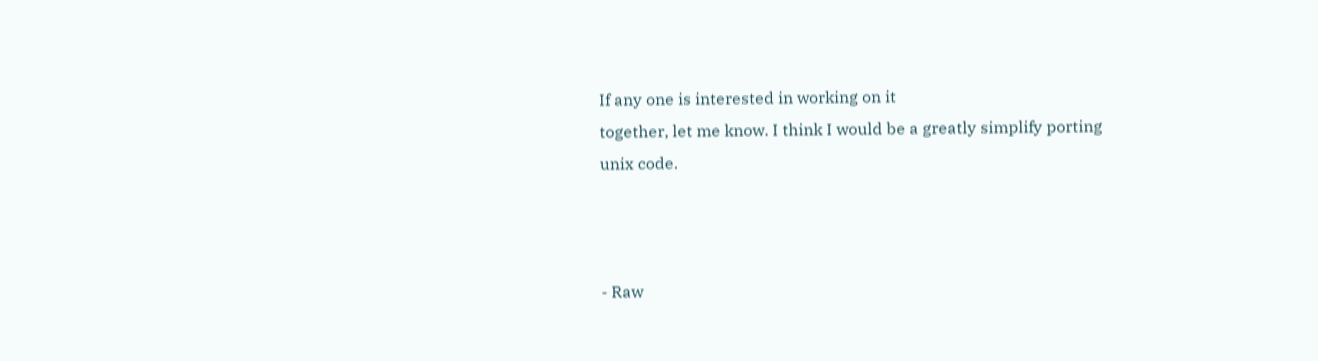If any one is interested in working on it
together, let me know. I think I would be a greatly simplify porting
unix code.



- Raw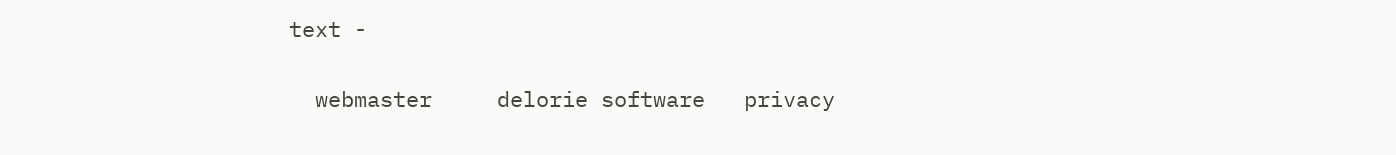text -

  webmaster     delorie software   privacy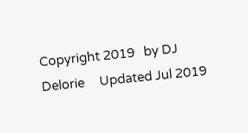Copyright 2019   by DJ Delorie     Updated Jul 2019